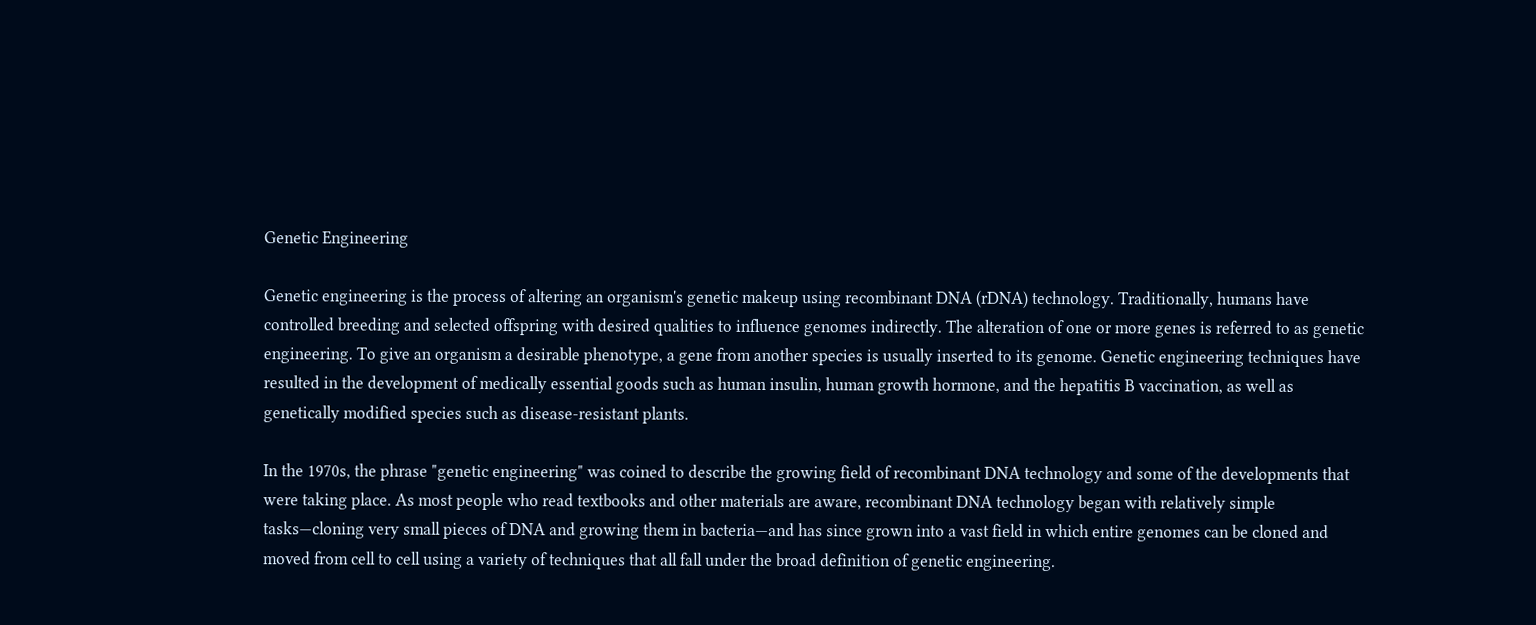Genetic Engineering

Genetic engineering is the process of altering an organism's genetic makeup using recombinant DNA (rDNA) technology. Traditionally, humans have controlled breeding and selected offspring with desired qualities to influence genomes indirectly. The alteration of one or more genes is referred to as genetic engineering. To give an organism a desirable phenotype, a gene from another species is usually inserted to its genome. Genetic engineering techniques have resulted in the development of medically essential goods such as human insulin, human growth hormone, and the hepatitis B vaccination, as well as genetically modified species such as disease-resistant plants.

In the 1970s, the phrase "genetic engineering" was coined to describe the growing field of recombinant DNA technology and some of the developments that were taking place. As most people who read textbooks and other materials are aware, recombinant DNA technology began with relatively simple tasks—cloning very small pieces of DNA and growing them in bacteria—and has since grown into a vast field in which entire genomes can be cloned and moved from cell to cell using a variety of techniques that all fall under the broad definition of genetic engineering.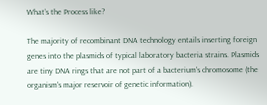What’s the Process like?

The majority of recombinant DNA technology entails inserting foreign genes into the plasmids of typical laboratory bacteria strains. Plasmids are tiny DNA rings that are not part of a bacterium's chromosome (the organism's major reservoir of genetic information).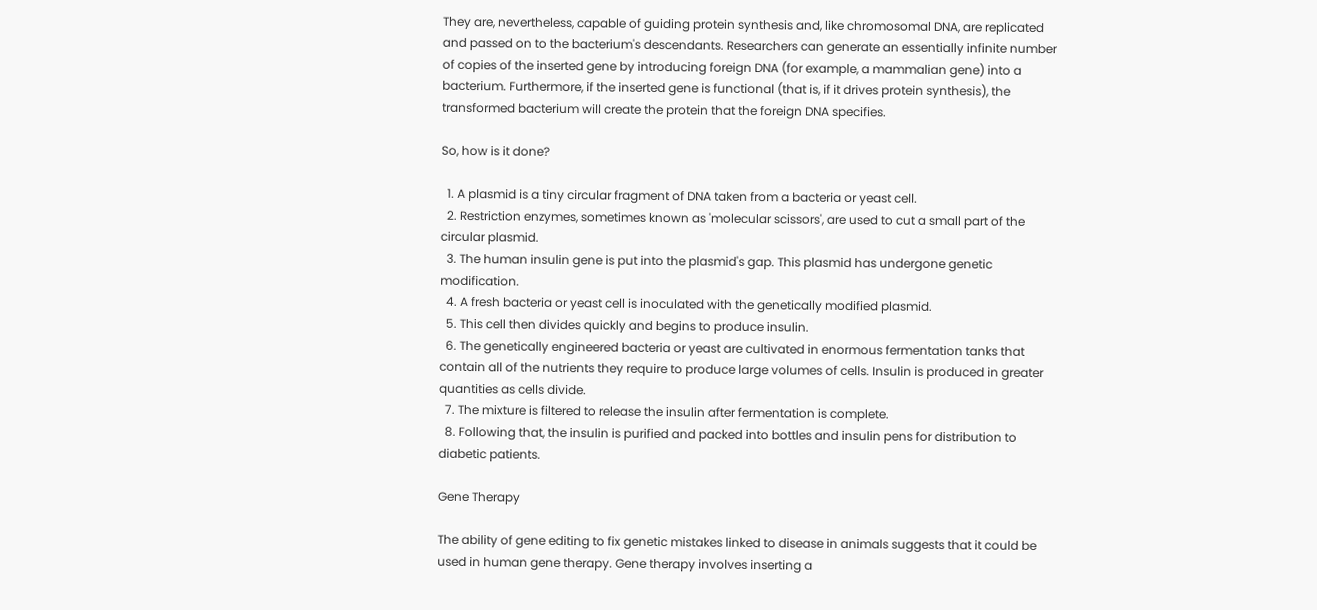They are, nevertheless, capable of guiding protein synthesis and, like chromosomal DNA, are replicated and passed on to the bacterium's descendants. Researchers can generate an essentially infinite number of copies of the inserted gene by introducing foreign DNA (for example, a mammalian gene) into a bacterium. Furthermore, if the inserted gene is functional (that is, if it drives protein synthesis), the transformed bacterium will create the protein that the foreign DNA specifies.

So, how is it done?

  1. A plasmid is a tiny circular fragment of DNA taken from a bacteria or yeast cell.
  2. Restriction enzymes, sometimes known as 'molecular scissors', are used to cut a small part of the circular plasmid.
  3. The human insulin gene is put into the plasmid's gap. This plasmid has undergone genetic modification.
  4. A fresh bacteria or yeast cell is inoculated with the genetically modified plasmid.
  5. This cell then divides quickly and begins to produce insulin.
  6. The genetically engineered bacteria or yeast are cultivated in enormous fermentation tanks that contain all of the nutrients they require to produce large volumes of cells. Insulin is produced in greater quantities as cells divide.
  7. The mixture is filtered to release the insulin after fermentation is complete.
  8. Following that, the insulin is purified and packed into bottles and insulin pens for distribution to diabetic patients.

Gene Therapy

The ability of gene editing to fix genetic mistakes linked to disease in animals suggests that it could be used in human gene therapy. Gene therapy involves inserting a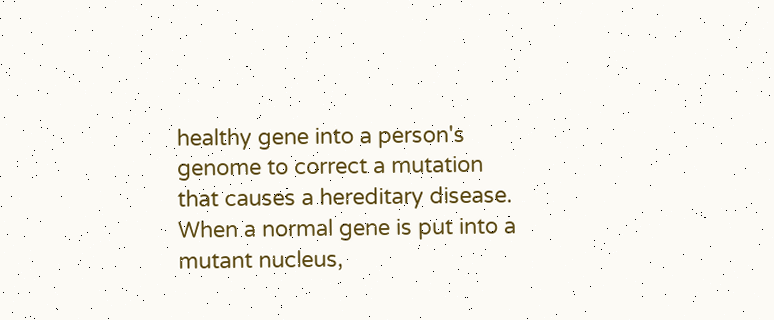healthy gene into a person's genome to correct a mutation that causes a hereditary disease. When a normal gene is put into a mutant nucleus,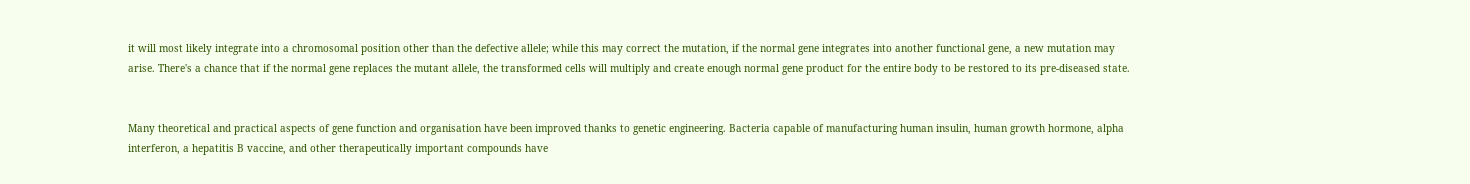it will most likely integrate into a chromosomal position other than the defective allele; while this may correct the mutation, if the normal gene integrates into another functional gene, a new mutation may arise. There's a chance that if the normal gene replaces the mutant allele, the transformed cells will multiply and create enough normal gene product for the entire body to be restored to its pre-diseased state.


Many theoretical and practical aspects of gene function and organisation have been improved thanks to genetic engineering. Bacteria capable of manufacturing human insulin, human growth hormone, alpha interferon, a hepatitis B vaccine, and other therapeutically important compounds have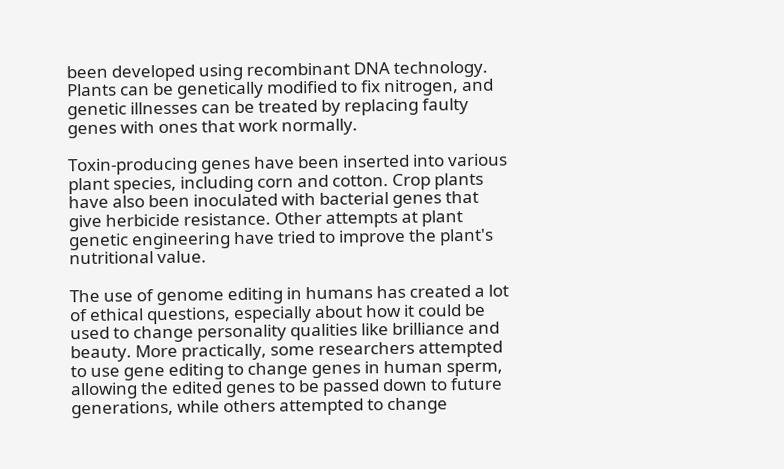been developed using recombinant DNA technology. Plants can be genetically modified to fix nitrogen, and genetic illnesses can be treated by replacing faulty genes with ones that work normally.

Toxin-producing genes have been inserted into various plant species, including corn and cotton. Crop plants have also been inoculated with bacterial genes that give herbicide resistance. Other attempts at plant genetic engineering have tried to improve the plant's nutritional value.

The use of genome editing in humans has created a lot of ethical questions, especially about how it could be used to change personality qualities like brilliance and beauty. More practically, some researchers attempted to use gene editing to change genes in human sperm, allowing the edited genes to be passed down to future generations, while others attempted to change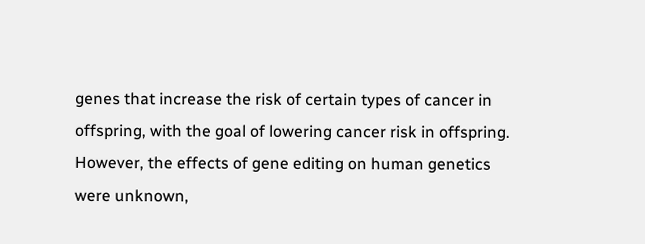genes that increase the risk of certain types of cancer in offspring, with the goal of lowering cancer risk in offspring. However, the effects of gene editing on human genetics were unknown,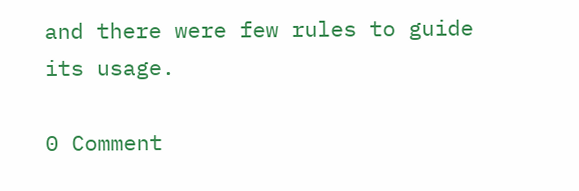and there were few rules to guide its usage.

0 Comment